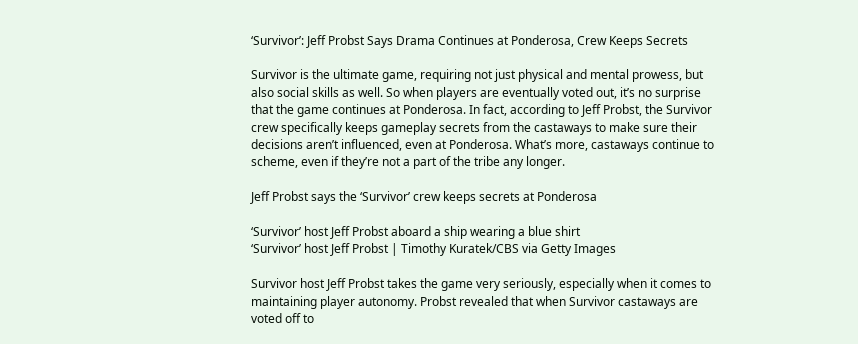‘Survivor’: Jeff Probst Says Drama Continues at Ponderosa, Crew Keeps Secrets

Survivor is the ultimate game, requiring not just physical and mental prowess, but also social skills as well. So when players are eventually voted out, it’s no surprise that the game continues at Ponderosa. In fact, according to Jeff Probst, the Survivor crew specifically keeps gameplay secrets from the castaways to make sure their decisions aren’t influenced, even at Ponderosa. What’s more, castaways continue to scheme, even if they’re not a part of the tribe any longer.

Jeff Probst says the ‘Survivor’ crew keeps secrets at Ponderosa

‘Survivor’ host Jeff Probst aboard a ship wearing a blue shirt
‘Survivor’ host Jeff Probst | Timothy Kuratek/CBS via Getty Images

Survivor host Jeff Probst takes the game very seriously, especially when it comes to maintaining player autonomy. Probst revealed that when Survivor castaways are voted off to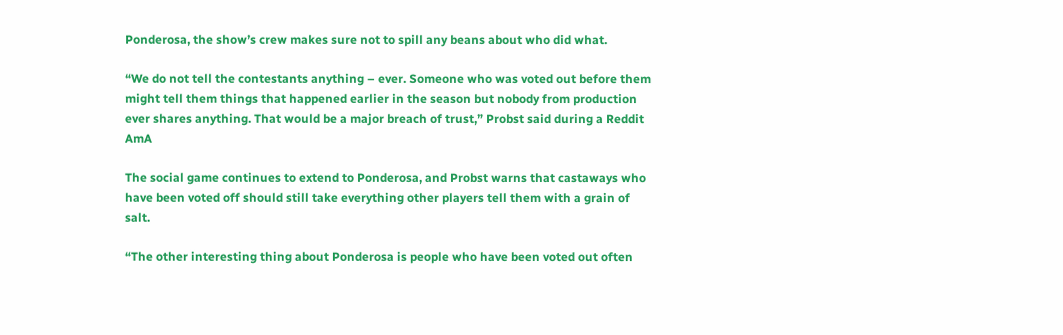Ponderosa, the show’s crew makes sure not to spill any beans about who did what.

“We do not tell the contestants anything – ever. Someone who was voted out before them might tell them things that happened earlier in the season but nobody from production ever shares anything. That would be a major breach of trust,” Probst said during a Reddit AmA

The social game continues to extend to Ponderosa, and Probst warns that castaways who have been voted off should still take everything other players tell them with a grain of salt.

“The other interesting thing about Ponderosa is people who have been voted out often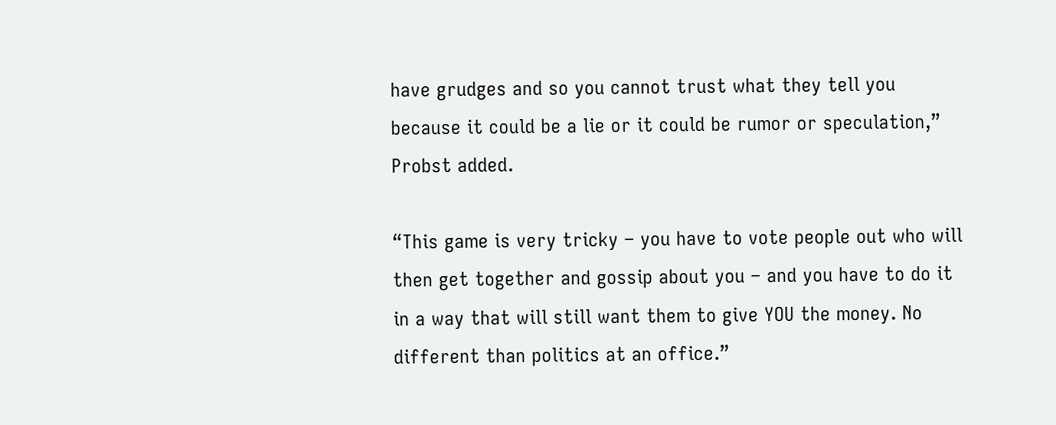have grudges and so you cannot trust what they tell you because it could be a lie or it could be rumor or speculation,” Probst added.

“This game is very tricky – you have to vote people out who will then get together and gossip about you – and you have to do it in a way that will still want them to give YOU the money. No different than politics at an office.”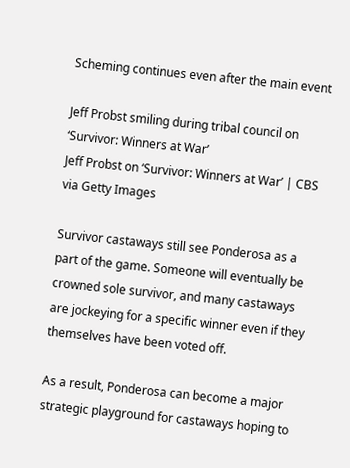Scheming continues even after the main event

Jeff Probst smiling during tribal council on ‘Survivor: Winners at War’
Jeff Probst on ‘Survivor: Winners at War’ | CBS via Getty Images

Survivor castaways still see Ponderosa as a part of the game. Someone will eventually be crowned sole survivor, and many castaways are jockeying for a specific winner even if they themselves have been voted off.

As a result, Ponderosa can become a major strategic playground for castaways hoping to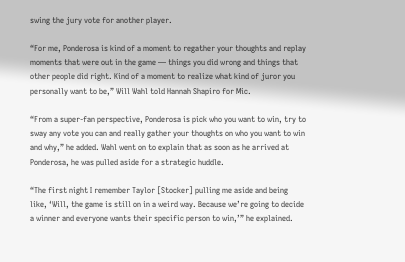swing the jury vote for another player.

“For me, Ponderosa is kind of a moment to regather your thoughts and replay moments that were out in the game — things you did wrong and things that other people did right. Kind of a moment to realize what kind of juror you personally want to be,” Will Wahl told Hannah Shapiro for Mic.

“From a super-fan perspective, Ponderosa is pick who you want to win, try to sway any vote you can and really gather your thoughts on who you want to win and why,” he added. Wahl went on to explain that as soon as he arrived at Ponderosa, he was pulled aside for a strategic huddle.

“The first night I remember Taylor [Stocker] pulling me aside and being like, ‘Will, the game is still on in a weird way. Because we’re going to decide a winner and everyone wants their specific person to win,’” he explained.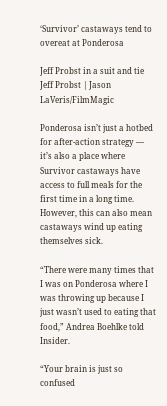‘Survivor’ castaways tend to overeat at Ponderosa

Jeff Probst in a suit and tie
Jeff Probst | Jason LaVeris/FilmMagic

Ponderosa isn’t just a hotbed for after-action strategy — it’s also a place where Survivor castaways have access to full meals for the first time in a long time. However, this can also mean castaways wind up eating themselves sick.

“There were many times that I was on Ponderosa where I was throwing up because I just wasn’t used to eating that food,” Andrea Boehlke told Insider.

“Your brain is just so confused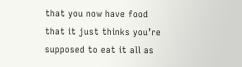that you now have food that it just thinks you’re supposed to eat it all as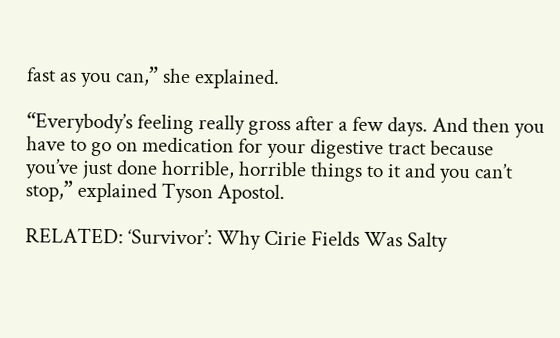fast as you can,” she explained.

“Everybody’s feeling really gross after a few days. And then you have to go on medication for your digestive tract because you’ve just done horrible, horrible things to it and you can’t stop,” explained Tyson Apostol.

RELATED: ‘Survivor’: Why Cirie Fields Was Salty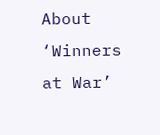About ‘Winners at War’